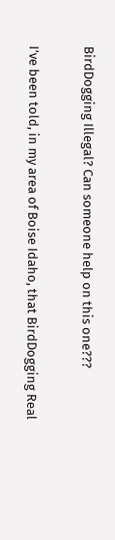BirdDogging Illegal? Can someone help on this one???

I’ve been told, in my area of Boise Idaho, that BirdDogging Real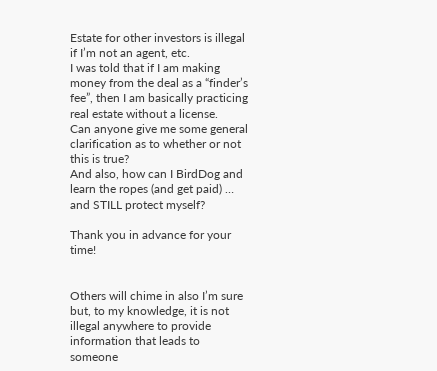Estate for other investors is illegal if I’m not an agent, etc.
I was told that if I am making money from the deal as a “finder’s fee”, then I am basically practicing real estate without a license.
Can anyone give me some general clarification as to whether or not this is true?
And also, how can I BirdDog and learn the ropes (and get paid) … and STILL protect myself?

Thank you in advance for your time!


Others will chime in also I’m sure but, to my knowledge, it is not illegal anywhere to provide information that leads to someone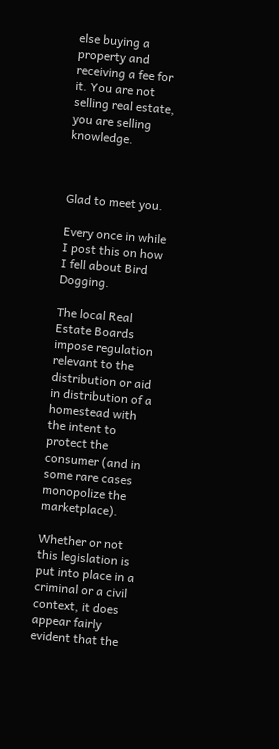else buying a property and receiving a fee for it. You are not selling real estate, you are selling knowledge.



Glad to meet you.

Every once in while I post this on how I fell about Bird Dogging.

The local Real Estate Boards impose regulation relevant to the distribution or aid in distribution of a homestead with the intent to protect the consumer (and in some rare cases monopolize the marketplace).

Whether or not this legislation is put into place in a criminal or a civil context, it does appear fairly evident that the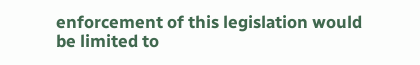enforcement of this legislation would be limited to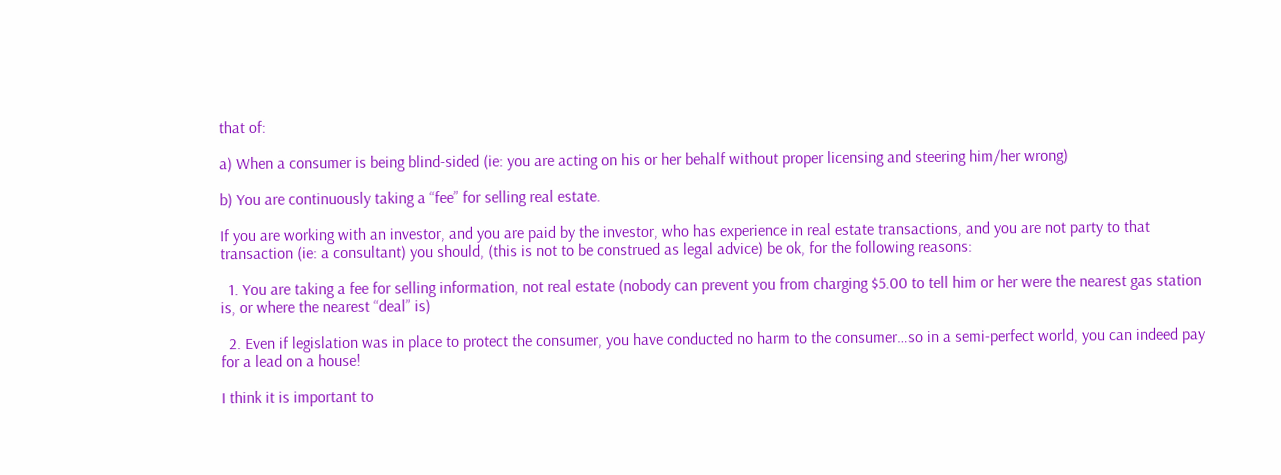that of:

a) When a consumer is being blind-sided (ie: you are acting on his or her behalf without proper licensing and steering him/her wrong)

b) You are continuously taking a “fee” for selling real estate.

If you are working with an investor, and you are paid by the investor, who has experience in real estate transactions, and you are not party to that transaction (ie: a consultant) you should, (this is not to be construed as legal advice) be ok, for the following reasons:

  1. You are taking a fee for selling information, not real estate (nobody can prevent you from charging $5.00 to tell him or her were the nearest gas station is, or where the nearest “deal” is)

  2. Even if legislation was in place to protect the consumer, you have conducted no harm to the consumer…so in a semi-perfect world, you can indeed pay for a lead on a house!

I think it is important to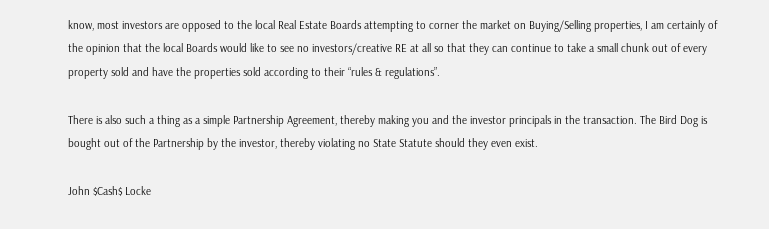know, most investors are opposed to the local Real Estate Boards attempting to corner the market on Buying/Selling properties, I am certainly of the opinion that the local Boards would like to see no investors/creative RE at all so that they can continue to take a small chunk out of every property sold and have the properties sold according to their “rules & regulations”.

There is also such a thing as a simple Partnership Agreement, thereby making you and the investor principals in the transaction. The Bird Dog is bought out of the Partnership by the investor, thereby violating no State Statute should they even exist.

John $Cash$ Locke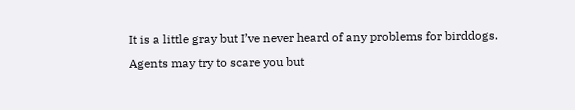It is a little gray but I’ve never heard of any problems for birddogs. Agents may try to scare you but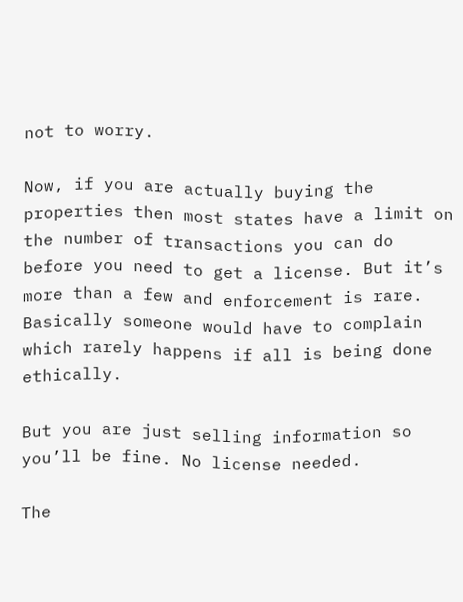not to worry.

Now, if you are actually buying the properties then most states have a limit on the number of transactions you can do before you need to get a license. But it’s more than a few and enforcement is rare. Basically someone would have to complain which rarely happens if all is being done ethically.

But you are just selling information so you’ll be fine. No license needed.

The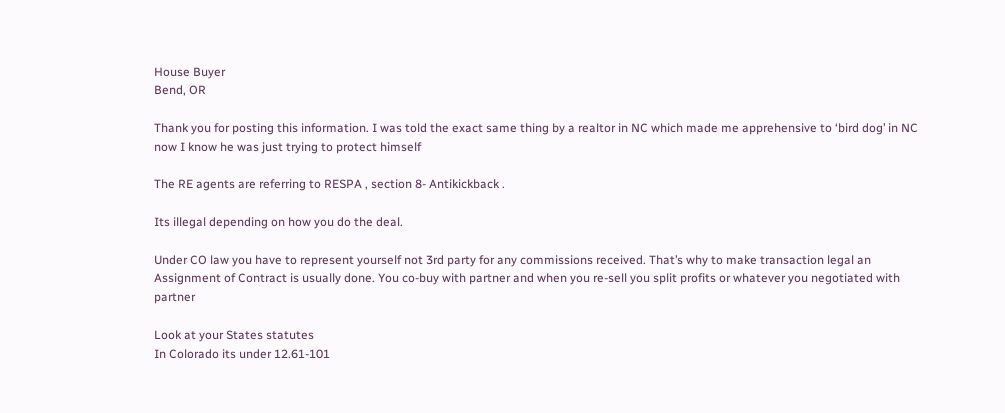House Buyer
Bend, OR

Thank you for posting this information. I was told the exact same thing by a realtor in NC which made me apprehensive to ‘bird dog’ in NC now I know he was just trying to protect himself

The RE agents are referring to RESPA , section 8- Antikickback .

Its illegal depending on how you do the deal.

Under CO law you have to represent yourself not 3rd party for any commissions received. That’s why to make transaction legal an Assignment of Contract is usually done. You co-buy with partner and when you re-sell you split profits or whatever you negotiated with partner

Look at your States statutes
In Colorado its under 12.61-101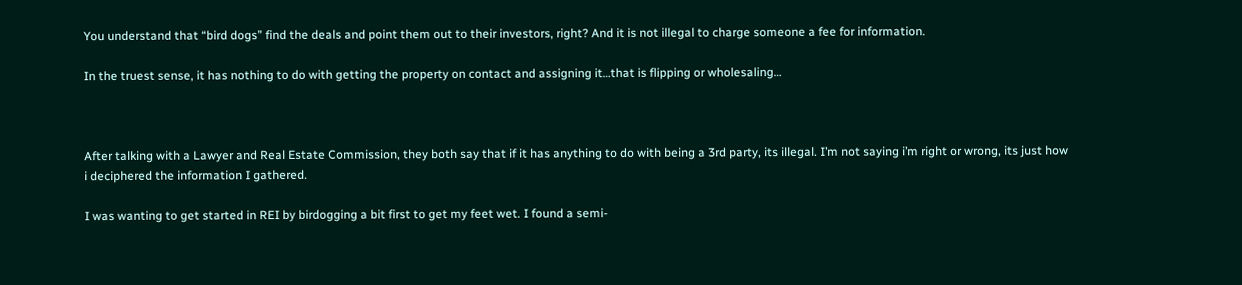You understand that “bird dogs” find the deals and point them out to their investors, right? And it is not illegal to charge someone a fee for information.

In the truest sense, it has nothing to do with getting the property on contact and assigning it…that is flipping or wholesaling…



After talking with a Lawyer and Real Estate Commission, they both say that if it has anything to do with being a 3rd party, its illegal. I’m not saying i’m right or wrong, its just how i deciphered the information I gathered.

I was wanting to get started in REI by birdogging a bit first to get my feet wet. I found a semi-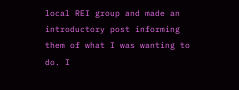local REI group and made an introductory post informing them of what I was wanting to do. I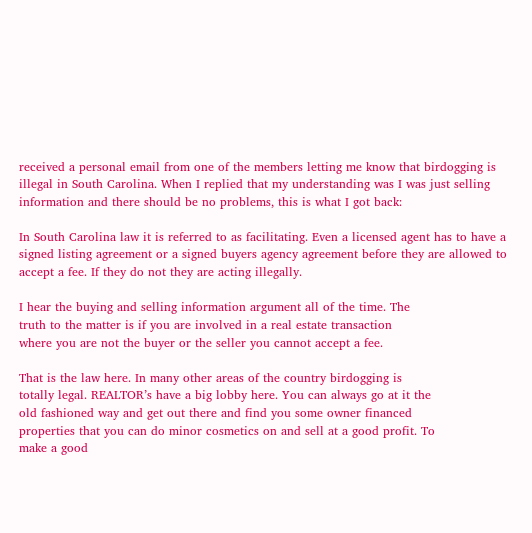received a personal email from one of the members letting me know that birdogging is illegal in South Carolina. When I replied that my understanding was I was just selling information and there should be no problems, this is what I got back:

In South Carolina law it is referred to as facilitating. Even a licensed agent has to have a signed listing agreement or a signed buyers agency agreement before they are allowed to accept a fee. If they do not they are acting illegally.

I hear the buying and selling information argument all of the time. The
truth to the matter is if you are involved in a real estate transaction
where you are not the buyer or the seller you cannot accept a fee.

That is the law here. In many other areas of the country birdogging is
totally legal. REALTOR’s have a big lobby here. You can always go at it the
old fashioned way and get out there and find you some owner financed
properties that you can do minor cosmetics on and sell at a good profit. To
make a good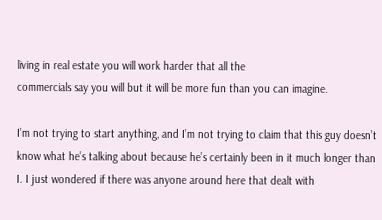living in real estate you will work harder that all the
commercials say you will but it will be more fun than you can imagine.

I’m not trying to start anything, and I’m not trying to claim that this guy doesn’t know what he’s talking about because he’s certainly been in it much longer than I. I just wondered if there was anyone around here that dealt with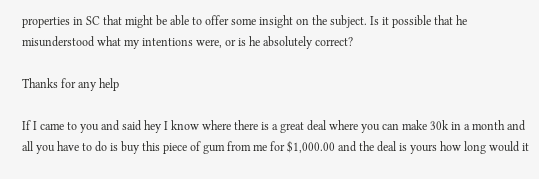properties in SC that might be able to offer some insight on the subject. Is it possible that he misunderstood what my intentions were, or is he absolutely correct?

Thanks for any help

If I came to you and said hey I know where there is a great deal where you can make 30k in a month and all you have to do is buy this piece of gum from me for $1,000.00 and the deal is yours how long would it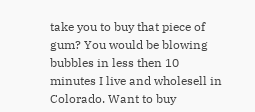take you to buy that piece of gum? You would be blowing bubbles in less then 10 minutes I live and wholesell in Colorado. Want to buy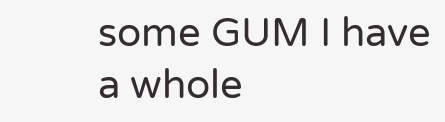some GUM I have a whole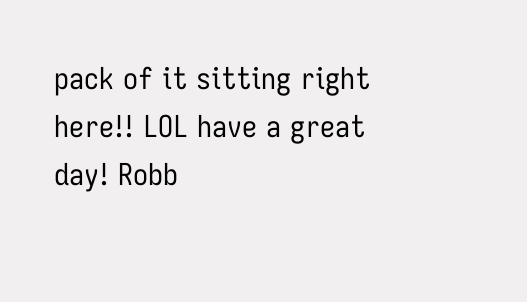pack of it sitting right here!! LOL have a great day! Robb